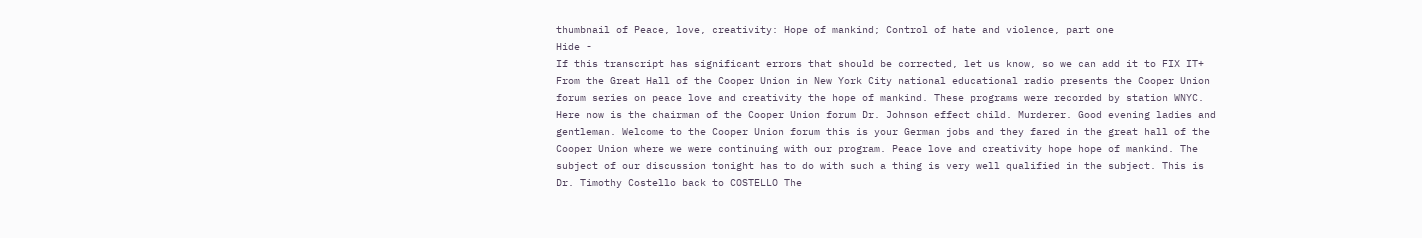thumbnail of Peace, love, creativity: Hope of mankind; Control of hate and violence, part one
Hide -
If this transcript has significant errors that should be corrected, let us know, so we can add it to FIX IT+
From the Great Hall of the Cooper Union in New York City national educational radio presents the Cooper Union forum series on peace love and creativity the hope of mankind. These programs were recorded by station WNYC. Here now is the chairman of the Cooper Union forum Dr. Johnson effect child. Murderer. Good evening ladies and gentleman. Welcome to the Cooper Union forum this is your German jobs and they fared in the great hall of the Cooper Union where we were continuing with our program. Peace love and creativity hope hope of mankind. The subject of our discussion tonight has to do with such a thing is very well qualified in the subject. This is Dr. Timothy Costello back to COSTELLO The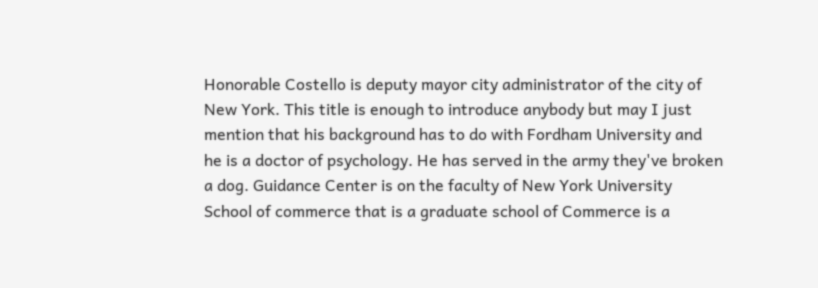Honorable Costello is deputy mayor city administrator of the city of New York. This title is enough to introduce anybody but may I just mention that his background has to do with Fordham University and he is a doctor of psychology. He has served in the army they've broken a dog. Guidance Center is on the faculty of New York University School of commerce that is a graduate school of Commerce is a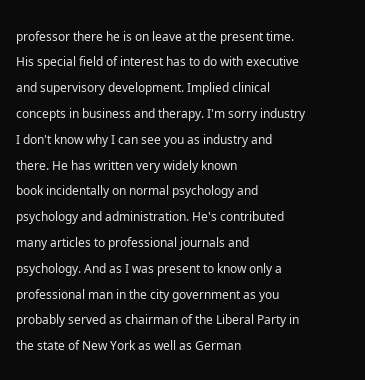professor there he is on leave at the present time. His special field of interest has to do with executive and supervisory development. Implied clinical concepts in business and therapy. I'm sorry industry I don't know why I can see you as industry and there. He has written very widely known
book incidentally on normal psychology and psychology and administration. He's contributed many articles to professional journals and psychology. And as I was present to know only a professional man in the city government as you probably served as chairman of the Liberal Party in the state of New York as well as German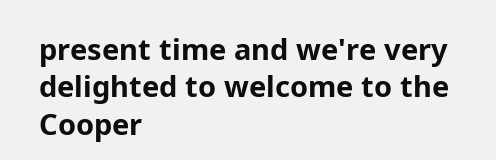present time and we're very delighted to welcome to the Cooper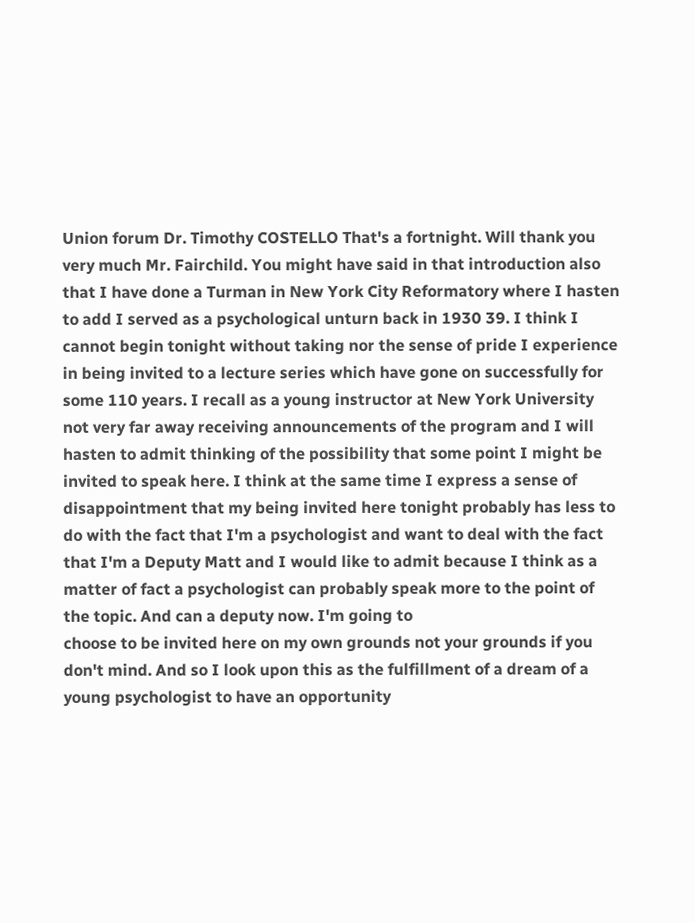Union forum Dr. Timothy COSTELLO That's a fortnight. Will thank you very much Mr. Fairchild. You might have said in that introduction also that I have done a Turman in New York City Reformatory where I hasten to add I served as a psychological unturn back in 1930 39. I think I
cannot begin tonight without taking nor the sense of pride I experience in being invited to a lecture series which have gone on successfully for some 110 years. I recall as a young instructor at New York University not very far away receiving announcements of the program and I will hasten to admit thinking of the possibility that some point I might be invited to speak here. I think at the same time I express a sense of disappointment that my being invited here tonight probably has less to do with the fact that I'm a psychologist and want to deal with the fact that I'm a Deputy Matt and I would like to admit because I think as a matter of fact a psychologist can probably speak more to the point of the topic. And can a deputy now. I'm going to
choose to be invited here on my own grounds not your grounds if you don't mind. And so I look upon this as the fulfillment of a dream of a young psychologist to have an opportunity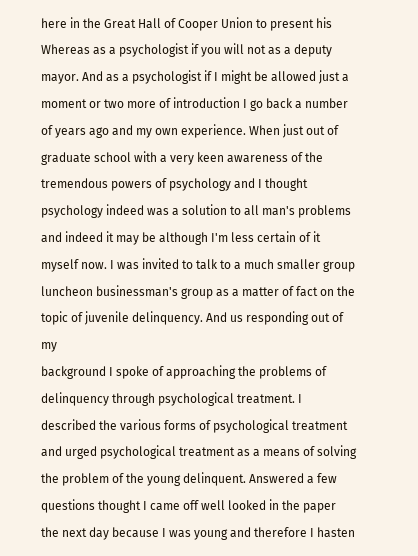here in the Great Hall of Cooper Union to present his Whereas as a psychologist if you will not as a deputy mayor. And as a psychologist if I might be allowed just a moment or two more of introduction I go back a number of years ago and my own experience. When just out of graduate school with a very keen awareness of the tremendous powers of psychology and I thought psychology indeed was a solution to all man's problems and indeed it may be although I'm less certain of it myself now. I was invited to talk to a much smaller group luncheon businessman's group as a matter of fact on the topic of juvenile delinquency. And us responding out of my
background I spoke of approaching the problems of delinquency through psychological treatment. I described the various forms of psychological treatment and urged psychological treatment as a means of solving the problem of the young delinquent. Answered a few questions thought I came off well looked in the paper the next day because I was young and therefore I hasten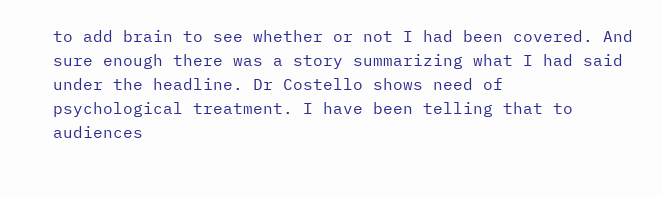to add brain to see whether or not I had been covered. And sure enough there was a story summarizing what I had said under the headline. Dr Costello shows need of psychological treatment. I have been telling that to audiences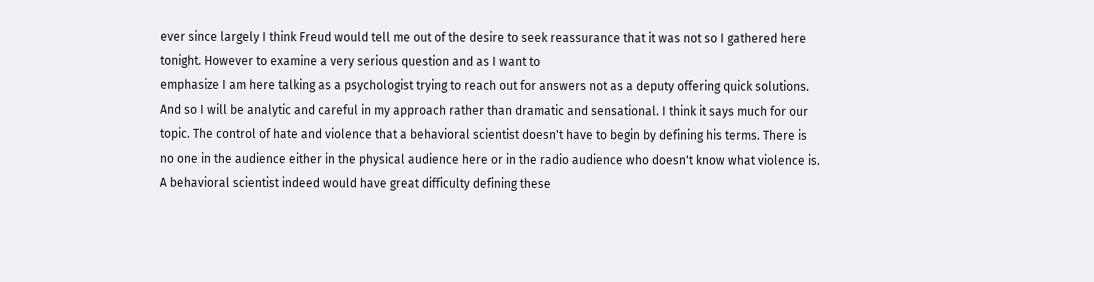ever since largely I think Freud would tell me out of the desire to seek reassurance that it was not so I gathered here tonight. However to examine a very serious question and as I want to
emphasize I am here talking as a psychologist trying to reach out for answers not as a deputy offering quick solutions. And so I will be analytic and careful in my approach rather than dramatic and sensational. I think it says much for our topic. The control of hate and violence that a behavioral scientist doesn't have to begin by defining his terms. There is no one in the audience either in the physical audience here or in the radio audience who doesn't know what violence is. A behavioral scientist indeed would have great difficulty defining these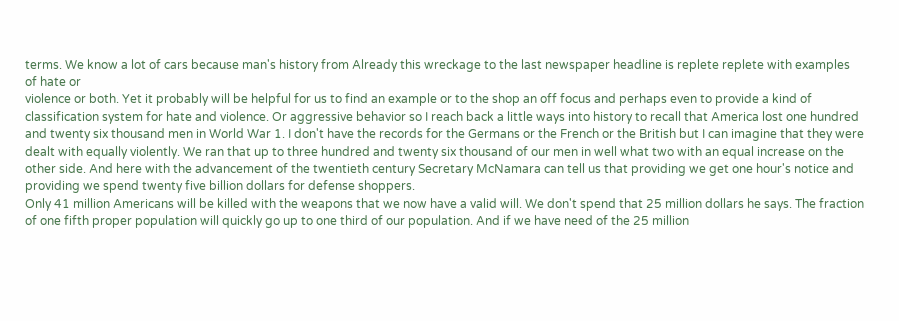terms. We know a lot of cars because man's history from Already this wreckage to the last newspaper headline is replete replete with examples of hate or
violence or both. Yet it probably will be helpful for us to find an example or to the shop an off focus and perhaps even to provide a kind of classification system for hate and violence. Or aggressive behavior so I reach back a little ways into history to recall that America lost one hundred and twenty six thousand men in World War 1. I don't have the records for the Germans or the French or the British but I can imagine that they were dealt with equally violently. We ran that up to three hundred and twenty six thousand of our men in well what two with an equal increase on the other side. And here with the advancement of the twentieth century Secretary McNamara can tell us that providing we get one hour's notice and providing we spend twenty five billion dollars for defense shoppers.
Only 41 million Americans will be killed with the weapons that we now have a valid will. We don't spend that 25 million dollars he says. The fraction of one fifth proper population will quickly go up to one third of our population. And if we have need of the 25 million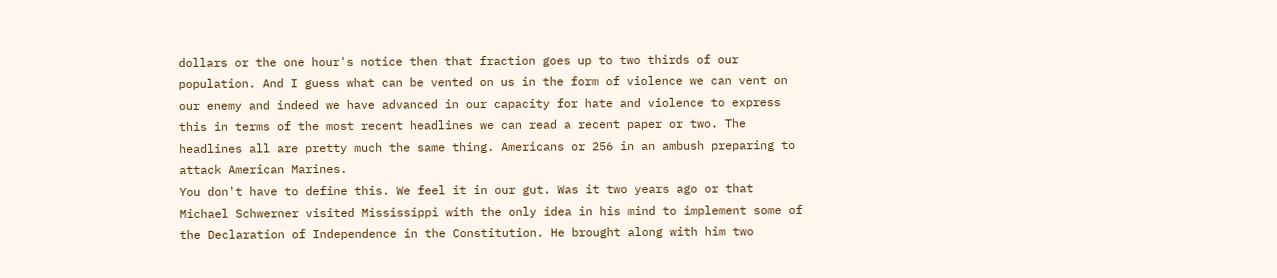dollars or the one hour's notice then that fraction goes up to two thirds of our population. And I guess what can be vented on us in the form of violence we can vent on our enemy and indeed we have advanced in our capacity for hate and violence to express this in terms of the most recent headlines we can read a recent paper or two. The headlines all are pretty much the same thing. Americans or 256 in an ambush preparing to attack American Marines.
You don't have to define this. We feel it in our gut. Was it two years ago or that Michael Schwerner visited Mississippi with the only idea in his mind to implement some of the Declaration of Independence in the Constitution. He brought along with him two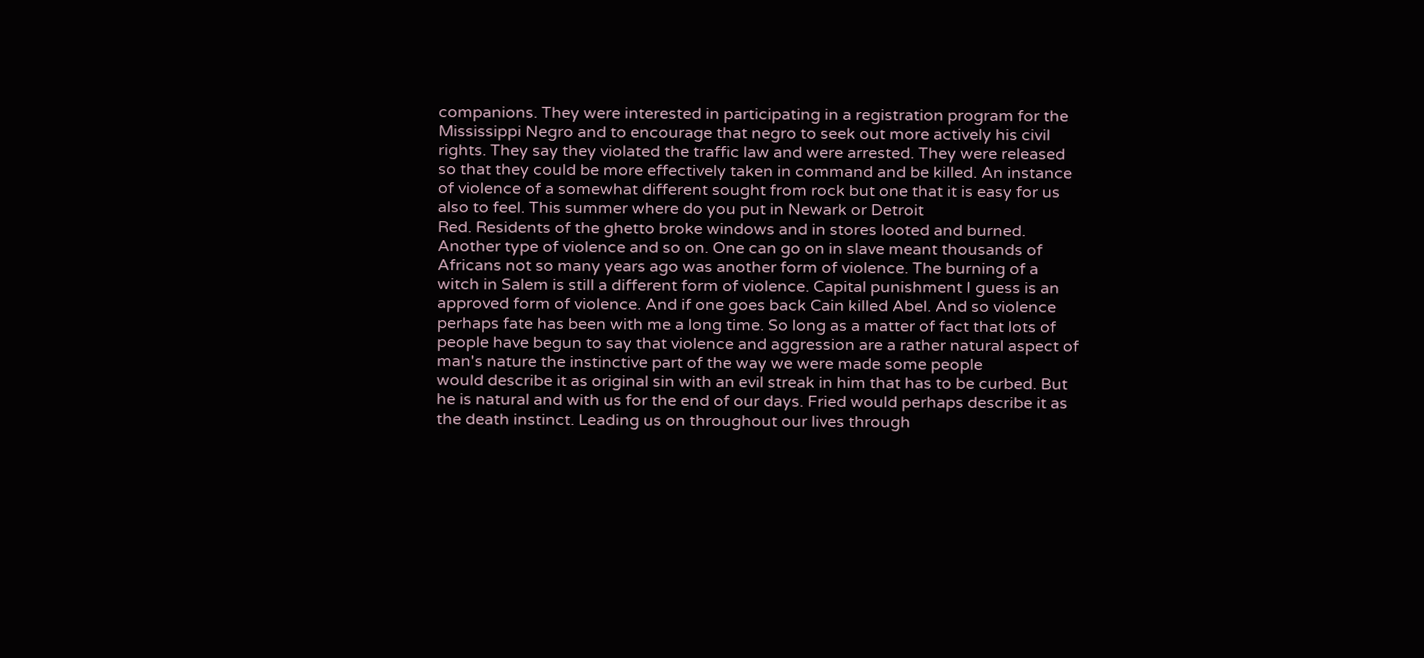companions. They were interested in participating in a registration program for the Mississippi Negro and to encourage that negro to seek out more actively his civil rights. They say they violated the traffic law and were arrested. They were released so that they could be more effectively taken in command and be killed. An instance of violence of a somewhat different sought from rock but one that it is easy for us also to feel. This summer where do you put in Newark or Detroit
Red. Residents of the ghetto broke windows and in stores looted and burned. Another type of violence and so on. One can go on in slave meant thousands of Africans not so many years ago was another form of violence. The burning of a witch in Salem is still a different form of violence. Capital punishment I guess is an approved form of violence. And if one goes back Cain killed Abel. And so violence perhaps fate has been with me a long time. So long as a matter of fact that lots of people have begun to say that violence and aggression are a rather natural aspect of man's nature the instinctive part of the way we were made some people
would describe it as original sin with an evil streak in him that has to be curbed. But he is natural and with us for the end of our days. Fried would perhaps describe it as the death instinct. Leading us on throughout our lives through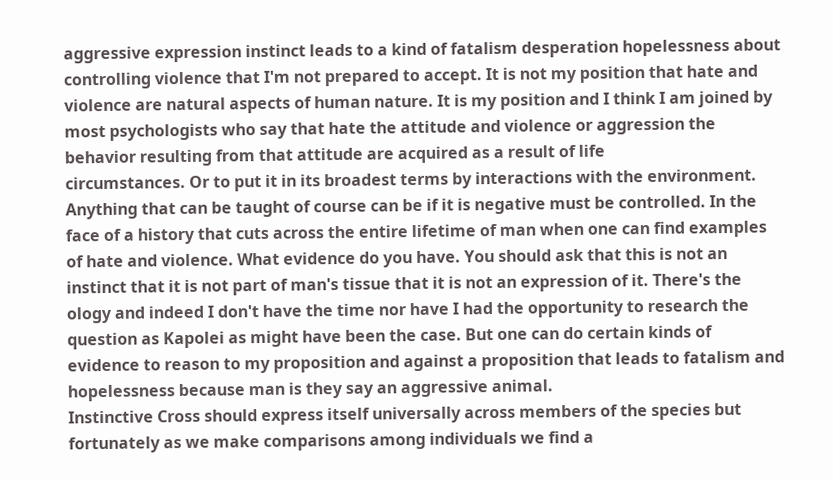aggressive expression instinct leads to a kind of fatalism desperation hopelessness about controlling violence that I'm not prepared to accept. It is not my position that hate and violence are natural aspects of human nature. It is my position and I think I am joined by most psychologists who say that hate the attitude and violence or aggression the behavior resulting from that attitude are acquired as a result of life
circumstances. Or to put it in its broadest terms by interactions with the environment. Anything that can be taught of course can be if it is negative must be controlled. In the face of a history that cuts across the entire lifetime of man when one can find examples of hate and violence. What evidence do you have. You should ask that this is not an instinct that it is not part of man's tissue that it is not an expression of it. There's the ology and indeed I don't have the time nor have I had the opportunity to research the question as Kapolei as might have been the case. But one can do certain kinds of evidence to reason to my proposition and against a proposition that leads to fatalism and hopelessness because man is they say an aggressive animal.
Instinctive Cross should express itself universally across members of the species but fortunately as we make comparisons among individuals we find a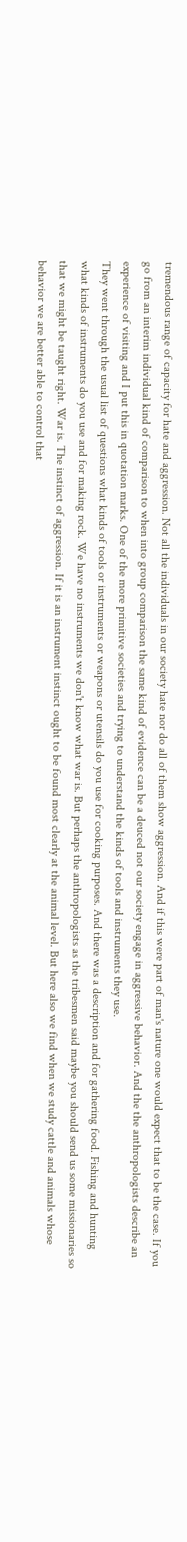tremendous range of capacity for hate and aggression. Not all the individuals in our society hate nor do all of them show aggression. And if this were part of man's nature one would expect that to be the case. If you go from an interim individual kind of comparison to when into group comparison the same kind of evidence can be a deuced not our society engage in aggressive behavior. And the the anthropologists describe an experience of visiting and I put this in quotation marks. One of the more primitive societies and trying to understand the kinds of tools and instruments they use.
They went through the usual list of questions what kinds of tools or instruments or weapons or utensils do you use for cooking purposes. And there was a description and for gathering food. Fishing and hunting what kinds of instruments do you use and for making rock. We have no instruments we don't know what war is. But perhaps the anthropologists as the tribesmen said maybe you should send us some missionaries so that we might be taught right. War is. The instinct of aggression. If it is an instrument instinct ought to be found most clearly at the animal level. But here also we find when we study cattle and animals whose behavior we are better able to control that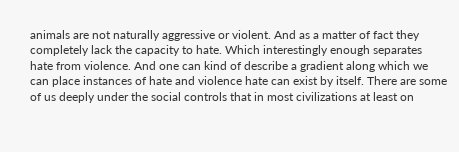animals are not naturally aggressive or violent. And as a matter of fact they completely lack the capacity to hate. Which interestingly enough separates hate from violence. And one can kind of describe a gradient along which we can place instances of hate and violence hate can exist by itself. There are some of us deeply under the social controls that in most civilizations at least on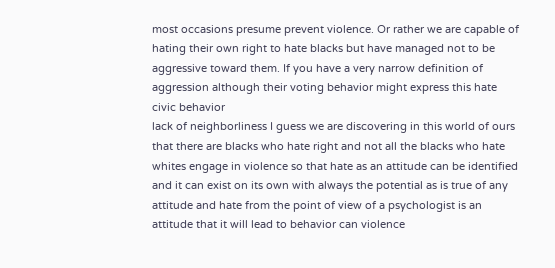most occasions presume prevent violence. Or rather we are capable of hating their own right to hate blacks but have managed not to be aggressive toward them. If you have a very narrow definition of aggression although their voting behavior might express this hate civic behavior
lack of neighborliness I guess we are discovering in this world of ours that there are blacks who hate right and not all the blacks who hate whites engage in violence so that hate as an attitude can be identified and it can exist on its own with always the potential as is true of any attitude and hate from the point of view of a psychologist is an attitude that it will lead to behavior can violence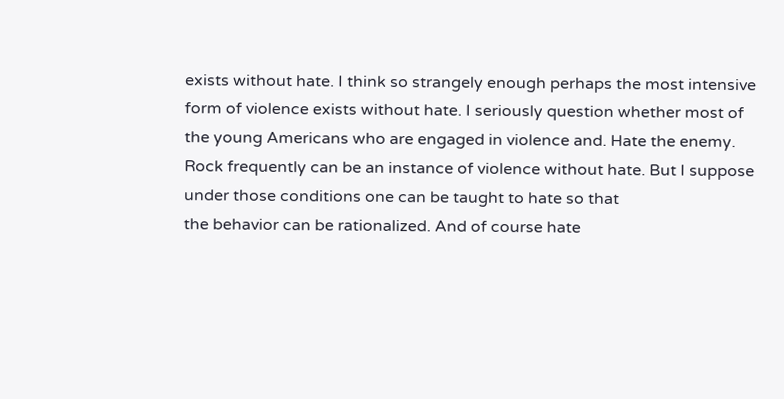exists without hate. I think so strangely enough perhaps the most intensive form of violence exists without hate. I seriously question whether most of the young Americans who are engaged in violence and. Hate the enemy. Rock frequently can be an instance of violence without hate. But I suppose under those conditions one can be taught to hate so that
the behavior can be rationalized. And of course hate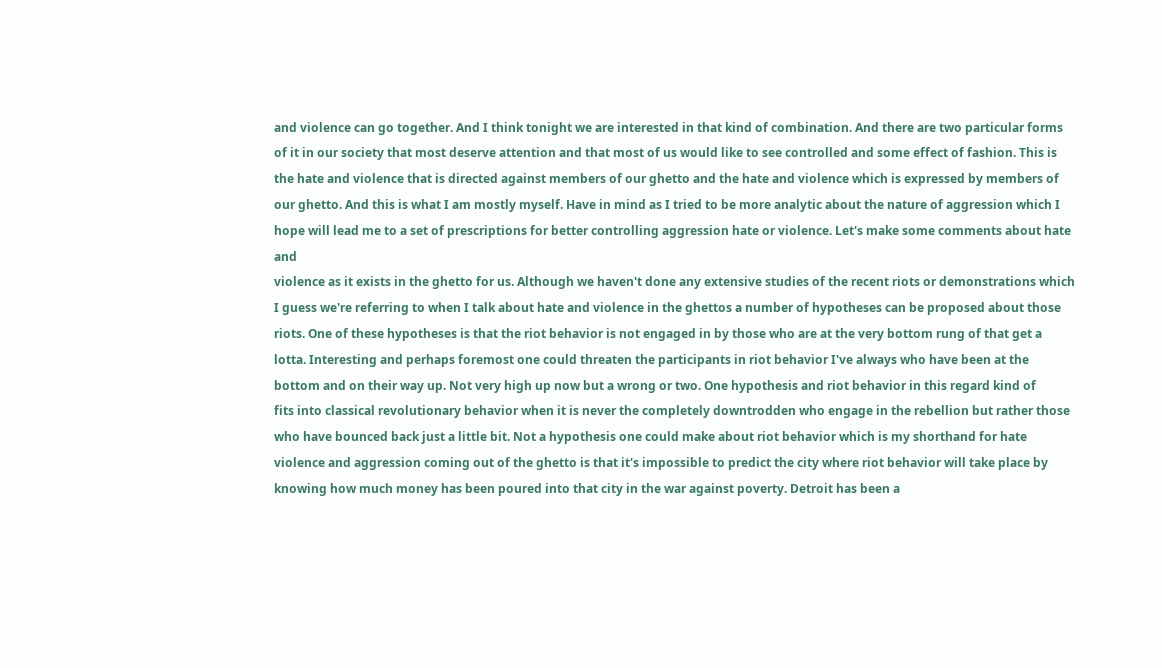and violence can go together. And I think tonight we are interested in that kind of combination. And there are two particular forms of it in our society that most deserve attention and that most of us would like to see controlled and some effect of fashion. This is the hate and violence that is directed against members of our ghetto and the hate and violence which is expressed by members of our ghetto. And this is what I am mostly myself. Have in mind as I tried to be more analytic about the nature of aggression which I hope will lead me to a set of prescriptions for better controlling aggression hate or violence. Let's make some comments about hate and
violence as it exists in the ghetto for us. Although we haven't done any extensive studies of the recent riots or demonstrations which I guess we're referring to when I talk about hate and violence in the ghettos a number of hypotheses can be proposed about those riots. One of these hypotheses is that the riot behavior is not engaged in by those who are at the very bottom rung of that get a lotta. Interesting and perhaps foremost one could threaten the participants in riot behavior I've always who have been at the bottom and on their way up. Not very high up now but a wrong or two. One hypothesis and riot behavior in this regard kind of
fits into classical revolutionary behavior when it is never the completely downtrodden who engage in the rebellion but rather those who have bounced back just a little bit. Not a hypothesis one could make about riot behavior which is my shorthand for hate violence and aggression coming out of the ghetto is that it's impossible to predict the city where riot behavior will take place by knowing how much money has been poured into that city in the war against poverty. Detroit has been a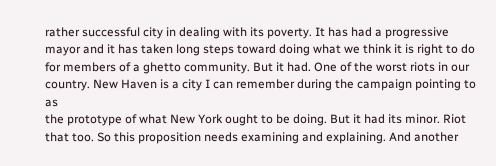rather successful city in dealing with its poverty. It has had a progressive mayor and it has taken long steps toward doing what we think it is right to do for members of a ghetto community. But it had. One of the worst riots in our country. New Haven is a city I can remember during the campaign pointing to as
the prototype of what New York ought to be doing. But it had its minor. Riot that too. So this proposition needs examining and explaining. And another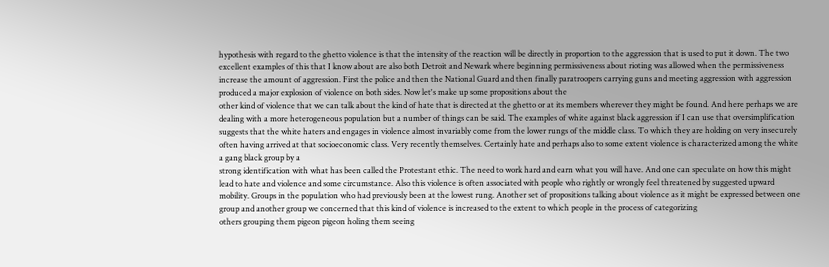hypothesis with regard to the ghetto violence is that the intensity of the reaction will be directly in proportion to the aggression that is used to put it down. The two excellent examples of this that I know about are also both Detroit and Newark where beginning permissiveness about rioting was allowed when the permissiveness increase the amount of aggression. First the police and then the National Guard and then finally paratroopers carrying guns and meeting aggression with aggression produced a major explosion of violence on both sides. Now let's make up some propositions about the
other kind of violence that we can talk about the kind of hate that is directed at the ghetto or at its members wherever they might be found. And here perhaps we are dealing with a more heterogeneous population but a number of things can be said. The examples of white against black aggression if I can use that oversimplification suggests that the white haters and engages in violence almost invariably come from the lower rungs of the middle class. To which they are holding on very insecurely often having arrived at that socioeconomic class. Very recently themselves. Certainly hate and perhaps also to some extent violence is characterized among the white a gang black group by a
strong identification with what has been called the Protestant ethic. The need to work hard and earn what you will have. And one can speculate on how this might lead to hate and violence and some circumstance. Also this violence is often associated with people who rightly or wrongly feel threatened by suggested upward mobility. Groups in the population who had previously been at the lowest rung. Another set of propositions talking about violence as it might be expressed between one group and another group we concerned that this kind of violence is increased to the extent to which people in the process of categorizing
others grouping them pigeon pigeon holing them seeing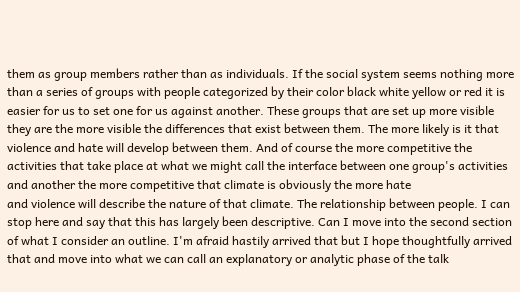them as group members rather than as individuals. If the social system seems nothing more than a series of groups with people categorized by their color black white yellow or red it is easier for us to set one for us against another. These groups that are set up more visible they are the more visible the differences that exist between them. The more likely is it that violence and hate will develop between them. And of course the more competitive the activities that take place at what we might call the interface between one group's activities and another the more competitive that climate is obviously the more hate
and violence will describe the nature of that climate. The relationship between people. I can stop here and say that this has largely been descriptive. Can I move into the second section of what I consider an outline. I'm afraid hastily arrived that but I hope thoughtfully arrived that and move into what we can call an explanatory or analytic phase of the talk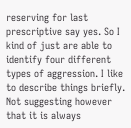reserving for last prescriptive say yes. So I kind of just are able to identify four different types of aggression. I like to describe things briefly. Not suggesting however that it is always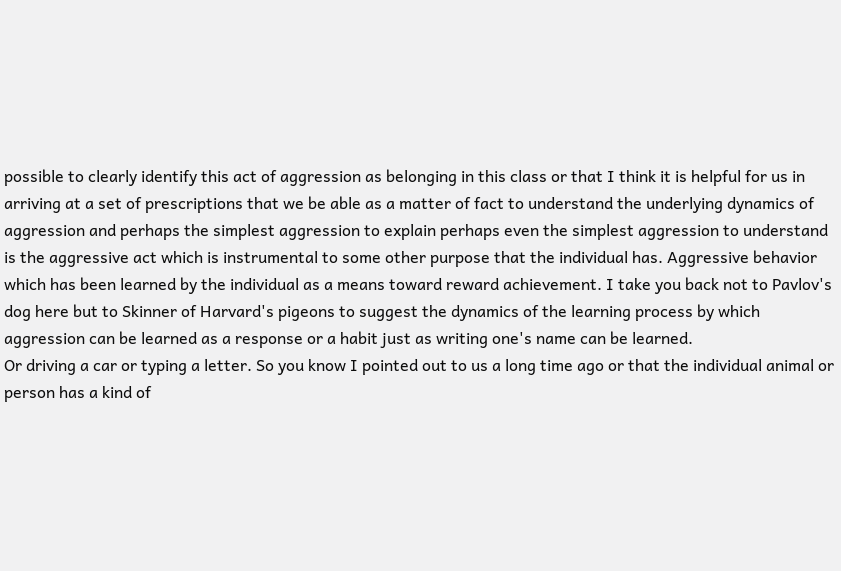possible to clearly identify this act of aggression as belonging in this class or that I think it is helpful for us in
arriving at a set of prescriptions that we be able as a matter of fact to understand the underlying dynamics of aggression and perhaps the simplest aggression to explain perhaps even the simplest aggression to understand is the aggressive act which is instrumental to some other purpose that the individual has. Aggressive behavior which has been learned by the individual as a means toward reward achievement. I take you back not to Pavlov's dog here but to Skinner of Harvard's pigeons to suggest the dynamics of the learning process by which aggression can be learned as a response or a habit just as writing one's name can be learned.
Or driving a car or typing a letter. So you know I pointed out to us a long time ago or that the individual animal or person has a kind of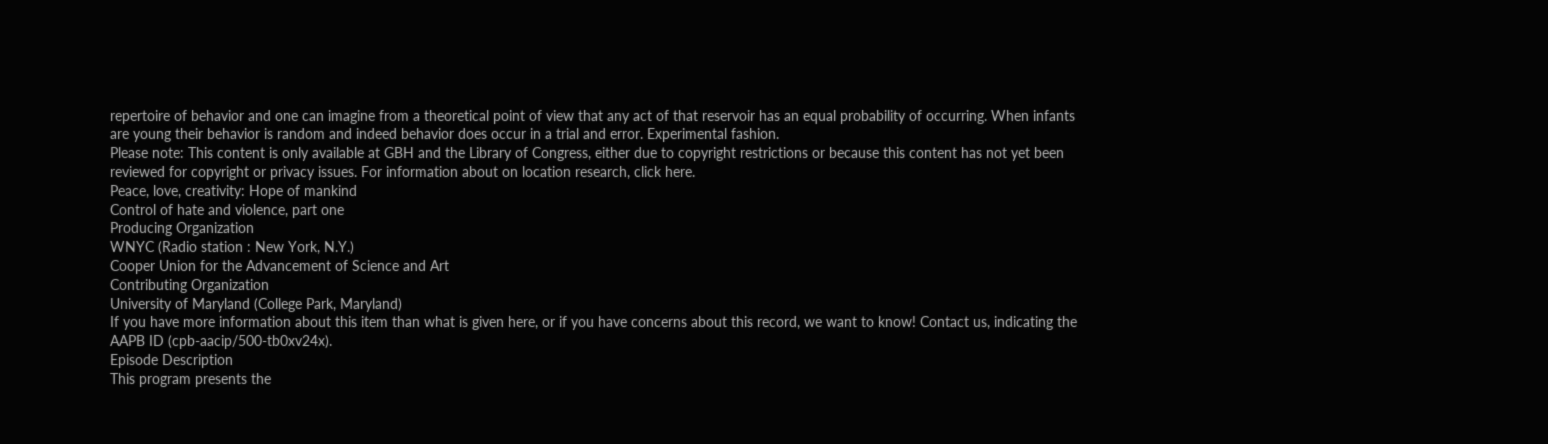repertoire of behavior and one can imagine from a theoretical point of view that any act of that reservoir has an equal probability of occurring. When infants are young their behavior is random and indeed behavior does occur in a trial and error. Experimental fashion.
Please note: This content is only available at GBH and the Library of Congress, either due to copyright restrictions or because this content has not yet been reviewed for copyright or privacy issues. For information about on location research, click here.
Peace, love, creativity: Hope of mankind
Control of hate and violence, part one
Producing Organization
WNYC (Radio station : New York, N.Y.)
Cooper Union for the Advancement of Science and Art
Contributing Organization
University of Maryland (College Park, Maryland)
If you have more information about this item than what is given here, or if you have concerns about this record, we want to know! Contact us, indicating the AAPB ID (cpb-aacip/500-tb0xv24x).
Episode Description
This program presents the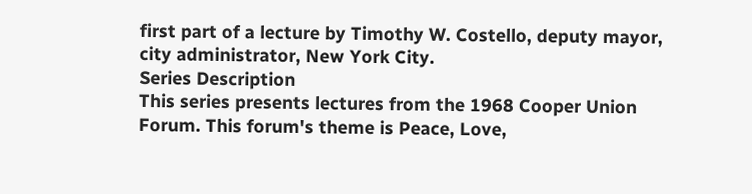first part of a lecture by Timothy W. Costello, deputy mayor, city administrator, New York City.
Series Description
This series presents lectures from the 1968 Cooper Union Forum. This forum's theme is Peace, Love,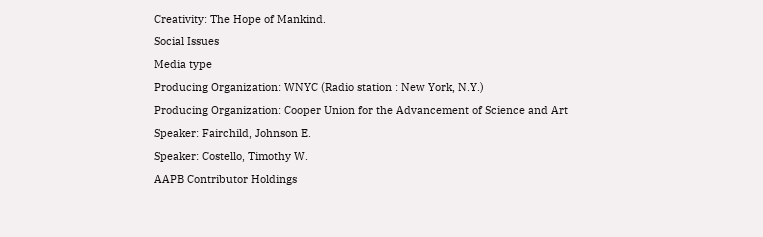Creativity: The Hope of Mankind.
Social Issues
Media type
Producing Organization: WNYC (Radio station : New York, N.Y.)
Producing Organization: Cooper Union for the Advancement of Science and Art
Speaker: Fairchild, Johnson E.
Speaker: Costello, Timothy W.
AAPB Contributor Holdings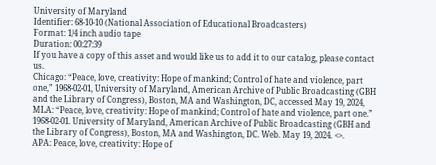University of Maryland
Identifier: 68-10-10 (National Association of Educational Broadcasters)
Format: 1/4 inch audio tape
Duration: 00:27:39
If you have a copy of this asset and would like us to add it to our catalog, please contact us.
Chicago: “Peace, love, creativity: Hope of mankind; Control of hate and violence, part one,” 1968-02-01, University of Maryland, American Archive of Public Broadcasting (GBH and the Library of Congress), Boston, MA and Washington, DC, accessed May 19, 2024,
MLA: “Peace, love, creativity: Hope of mankind; Control of hate and violence, part one.” 1968-02-01. University of Maryland, American Archive of Public Broadcasting (GBH and the Library of Congress), Boston, MA and Washington, DC. Web. May 19, 2024. <>.
APA: Peace, love, creativity: Hope of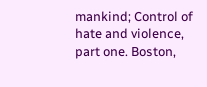mankind; Control of hate and violence, part one. Boston,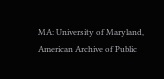MA: University of Maryland, American Archive of Public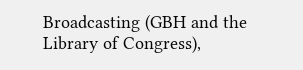Broadcasting (GBH and the Library of Congress),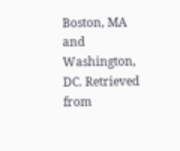Boston, MA and Washington, DC. Retrieved from